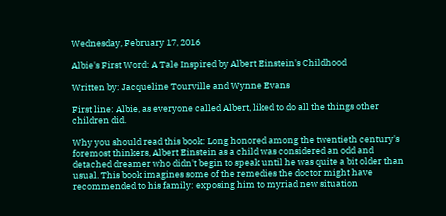Wednesday, February 17, 2016

Albie's First Word: A Tale Inspired by Albert Einstein's Childhood

Written by: Jacqueline Tourville and Wynne Evans

First line: Albie, as everyone called Albert, liked to do all the things other children did.

Why you should read this book: Long honored among the twentieth century's foremost thinkers, Albert Einstein as a child was considered an odd and detached dreamer who didn't begin to speak until he was quite a bit older than usual. This book imagines some of the remedies the doctor might have recommended to his family: exposing him to myriad new situation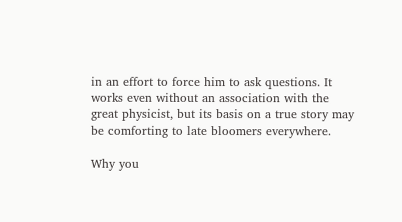in an effort to force him to ask questions. It works even without an association with the great physicist, but its basis on a true story may be comforting to late bloomers everywhere.

Why you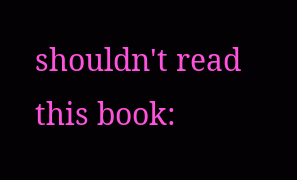shouldn't read this book: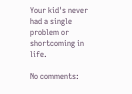Your kid's never had a single problem or shortcoming in life.

No comments: